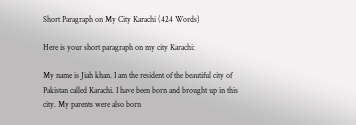Short Paragraph on My City Karachi (424 Words)

Here is your short paragraph on my city Karachi:

My name is Jiah khan. I am the resident of the beautiful city of Pakistan called Karachi. I have been born and brought up in this city. My parents were also born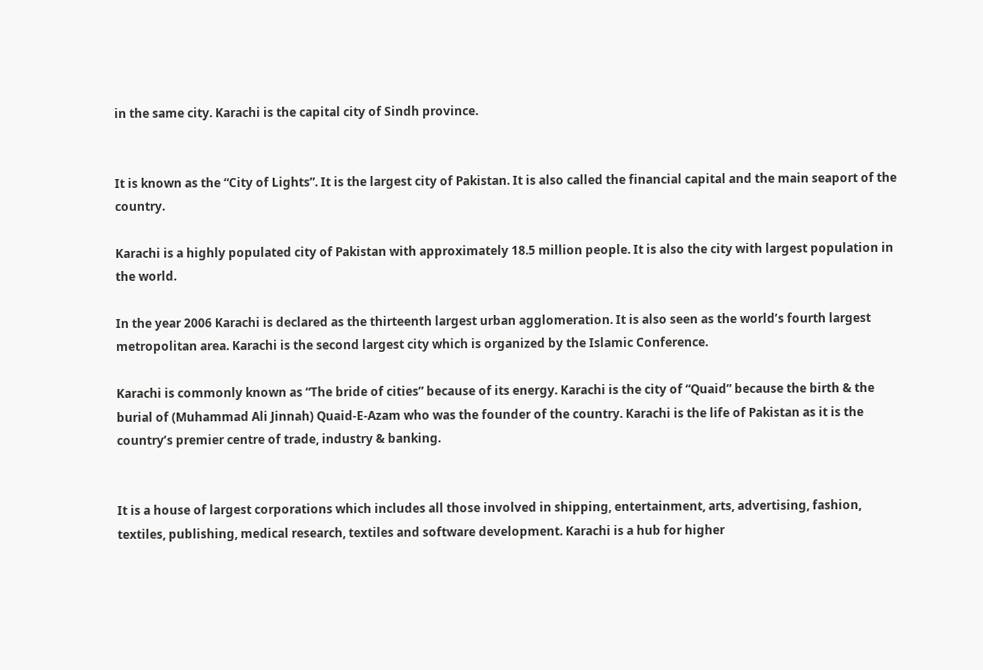in the same city. Karachi is the capital city of Sindh province.


It is known as the “City of Lights”. It is the largest city of Pakistan. It is also called the financial capital and the main seaport of the country.

Karachi is a highly populated city of Pakistan with approximately 18.5 million people. It is also the city with largest population in the world.

In the year 2006 Karachi is declared as the thirteenth largest urban agglomeration. It is also seen as the world’s fourth largest metropolitan area. Karachi is the second largest city which is organized by the Islamic Conference.

Karachi is commonly known as “The bride of cities” because of its energy. Karachi is the city of “Quaid” because the birth & the burial of (Muhammad Ali Jinnah) Quaid-E-Azam who was the founder of the country. Karachi is the life of Pakistan as it is the country’s premier centre of trade, industry & banking.


It is a house of largest corporations which includes all those involved in shipping, entertainment, arts, advertising, fashion, textiles, publishing, medical research, textiles and software development. Karachi is a hub for higher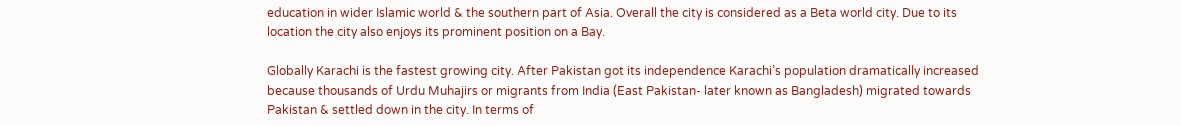education in wider Islamic world & the southern part of Asia. Overall the city is considered as a Beta world city. Due to its location the city also enjoys its prominent position on a Bay.

Globally Karachi is the fastest growing city. After Pakistan got its independence Karachi’s population dramatically increased because thousands of Urdu Muhajirs or migrants from India (East Pakistan- later known as Bangladesh) migrated towards Pakistan & settled down in the city. In terms of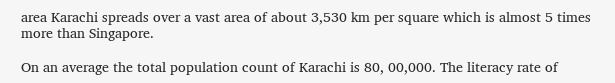area Karachi spreads over a vast area of about 3,530 km per square which is almost 5 times more than Singapore.

On an average the total population count of Karachi is 80, 00,000. The literacy rate of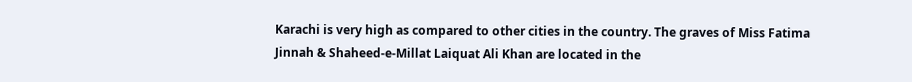Karachi is very high as compared to other cities in the country. The graves of Miss Fatima Jinnah & Shaheed-e-Millat Laiquat Ali Khan are located in the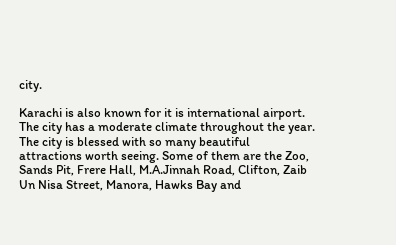city.

Karachi is also known for it is international airport. The city has a moderate climate throughout the year. The city is blessed with so many beautiful attractions worth seeing. Some of them are the Zoo, Sands Pit, Frere Hall, M.A.Jinnah Road, Clifton, Zaib Un Nisa Street, Manora, Hawks Bay and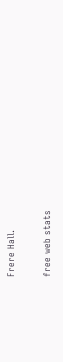Frere Hall.

free web stats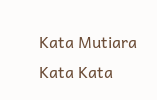Kata Mutiara Kata Kata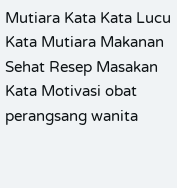Mutiara Kata Kata Lucu Kata Mutiara Makanan Sehat Resep Masakan Kata Motivasi obat perangsang wanita